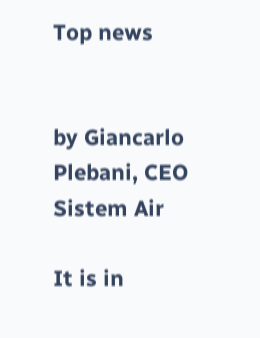Top news


by Giancarlo Plebani, CEO Sistem Air

It is in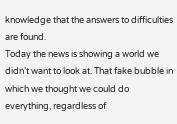knowledge that the answers to difficulties are found.
Today the news is showing a world we didn’t want to look at. That fake bubble in which we thought we could do everything, regardless of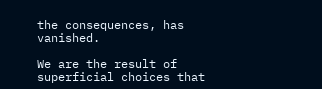the consequences, has vanished.

We are the result of superficial choices that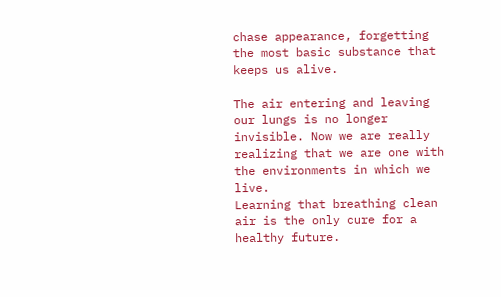chase appearance, forgetting the most basic substance that keeps us alive.

The air entering and leaving our lungs is no longer invisible. Now we are really realizing that we are one with the environments in which we live.
Learning that breathing clean air is the only cure for a healthy future.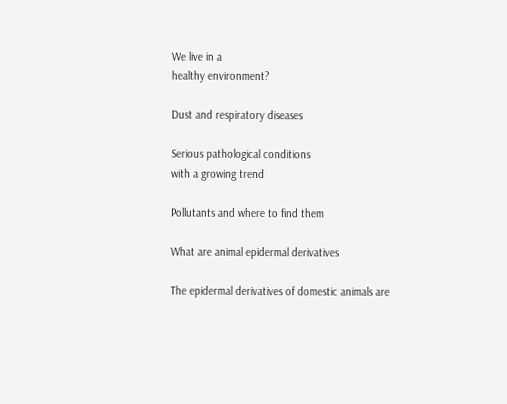We live in a
healthy environment?

Dust and respiratory diseases

Serious pathological conditions
with a growing trend

Pollutants and where to find them

What are animal epidermal derivatives

The epidermal derivatives of domestic animals are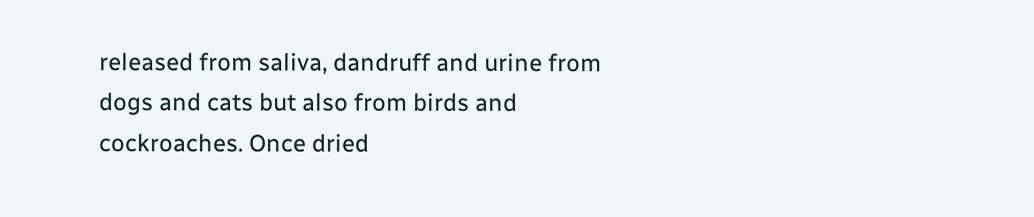released from saliva, dandruff and urine from dogs and cats but also from birds and cockroaches. Once dried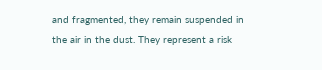and fragmented, they remain suspended in the air in the dust. They represent a risk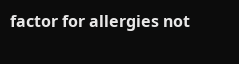factor for allergies not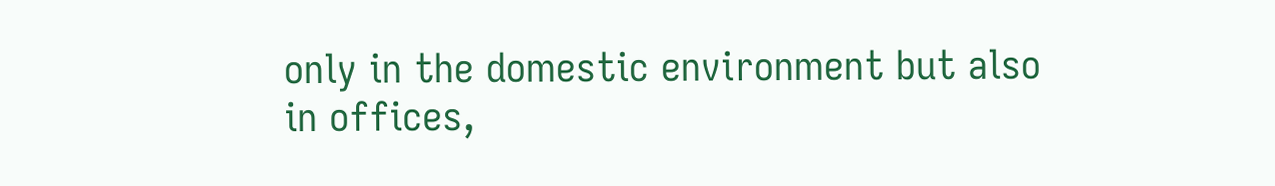only in the domestic environment but also in offices,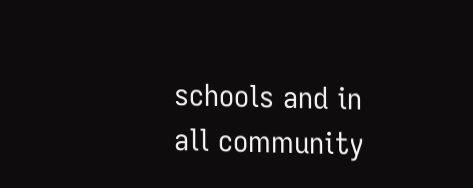schools and in all community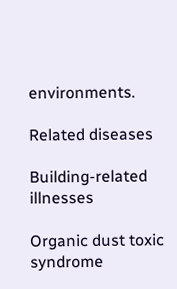environments.

Related diseases

Building-related illnesses

Organic dust toxic syndrome